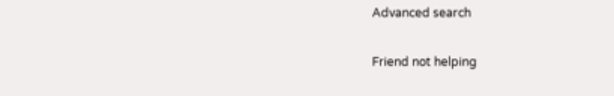Advanced search

Friend not helping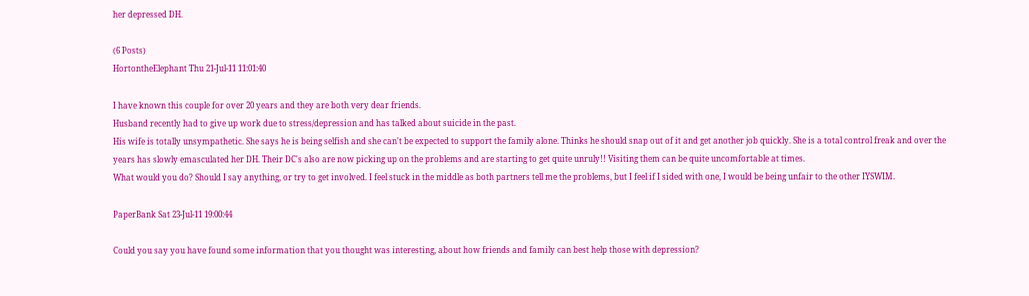her depressed DH.

(6 Posts)
HortontheElephant Thu 21-Jul-11 11:01:40

I have known this couple for over 20 years and they are both very dear friends.
Husband recently had to give up work due to stress/depression and has talked about suicide in the past.
His wife is totally unsympathetic. She says he is being selfish and she can't be expected to support the family alone. Thinks he should snap out of it and get another job quickly. She is a total control freak and over the years has slowly emasculated her DH. Their DC's also are now picking up on the problems and are starting to get quite unruly!! Visiting them can be quite uncomfortable at times.
What would you do? Should I say anything, or try to get involved. I feel stuck in the middle as both partners tell me the problems, but I feel if I sided with one, I would be being unfair to the other IYSWIM.

PaperBank Sat 23-Jul-11 19:00:44

Could you say you have found some information that you thought was interesting, about how friends and family can best help those with depression?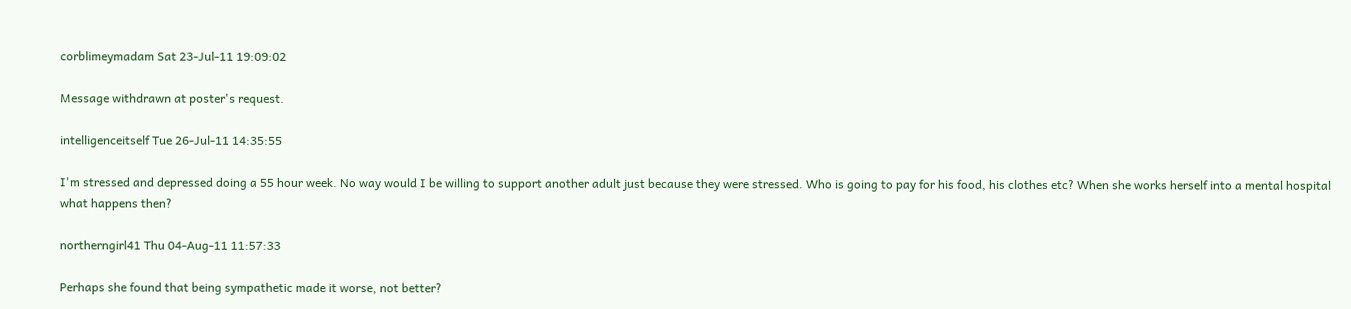corblimeymadam Sat 23-Jul-11 19:09:02

Message withdrawn at poster's request.

intelligenceitself Tue 26-Jul-11 14:35:55

I'm stressed and depressed doing a 55 hour week. No way would I be willing to support another adult just because they were stressed. Who is going to pay for his food, his clothes etc? When she works herself into a mental hospital what happens then?

northerngirl41 Thu 04-Aug-11 11:57:33

Perhaps she found that being sympathetic made it worse, not better?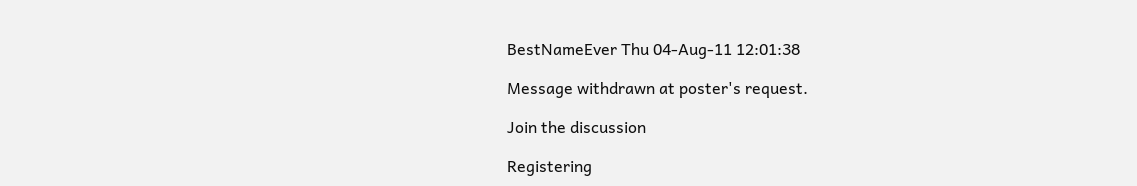BestNameEver Thu 04-Aug-11 12:01:38

Message withdrawn at poster's request.

Join the discussion

Registering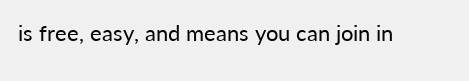is free, easy, and means you can join in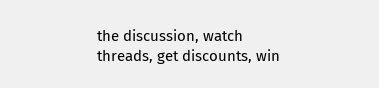the discussion, watch threads, get discounts, win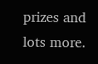prizes and lots more.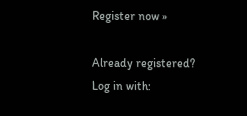Register now »

Already registered? Log in with: